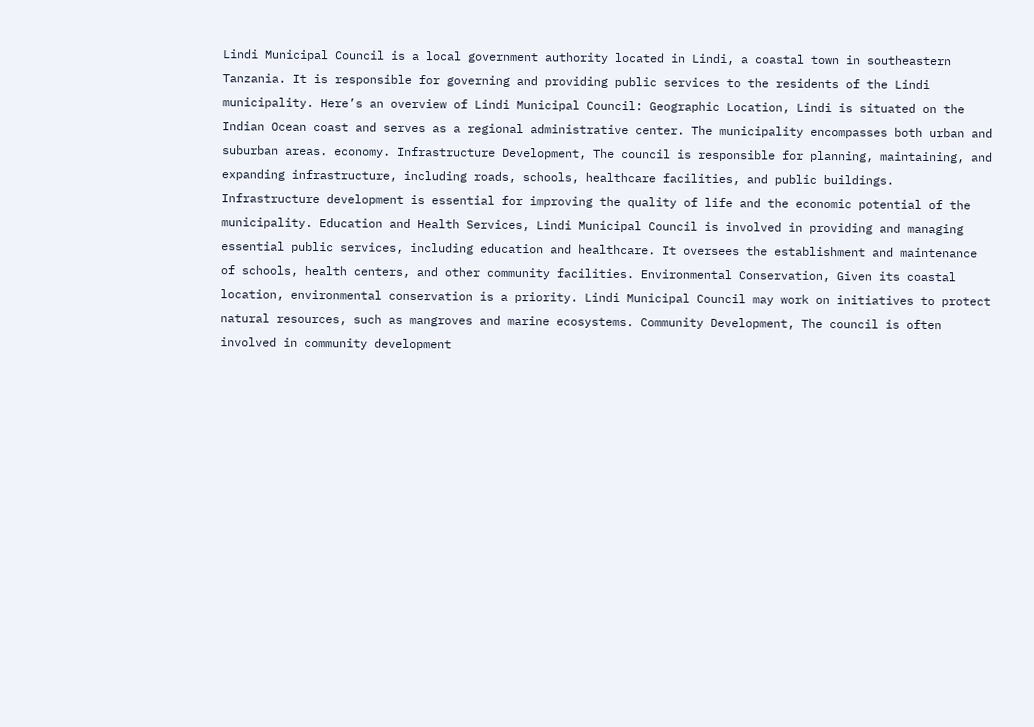Lindi Municipal Council is a local government authority located in Lindi, a coastal town in southeastern Tanzania. It is responsible for governing and providing public services to the residents of the Lindi municipality. Here’s an overview of Lindi Municipal Council: Geographic Location, Lindi is situated on the Indian Ocean coast and serves as a regional administrative center. The municipality encompasses both urban and suburban areas. economy. Infrastructure Development, The council is responsible for planning, maintaining, and expanding infrastructure, including roads, schools, healthcare facilities, and public buildings. Infrastructure development is essential for improving the quality of life and the economic potential of the municipality. Education and Health Services, Lindi Municipal Council is involved in providing and managing essential public services, including education and healthcare. It oversees the establishment and maintenance of schools, health centers, and other community facilities. Environmental Conservation, Given its coastal location, environmental conservation is a priority. Lindi Municipal Council may work on initiatives to protect natural resources, such as mangroves and marine ecosystems. Community Development, The council is often involved in community development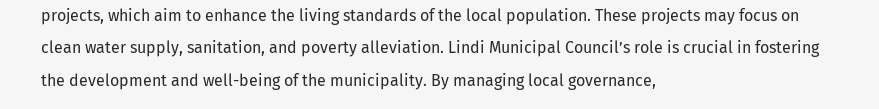projects, which aim to enhance the living standards of the local population. These projects may focus on clean water supply, sanitation, and poverty alleviation. Lindi Municipal Council’s role is crucial in fostering the development and well-being of the municipality. By managing local governance,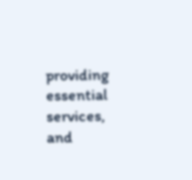providing essential services, and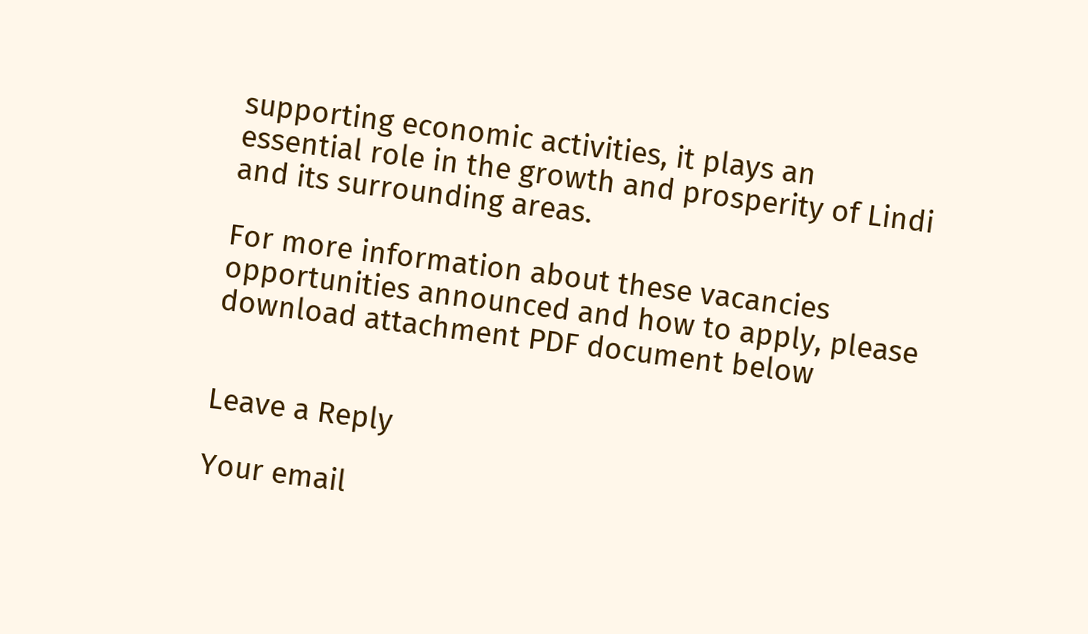supporting economic activities, it plays an essential role in the growth and prosperity of Lindi and its surrounding areas.

For more information about these vacancies opportunities announced and how to apply, please download attachment PDF document below


Leave a Reply

Your email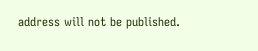address will not be published.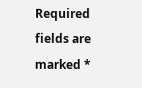Required fields are marked *